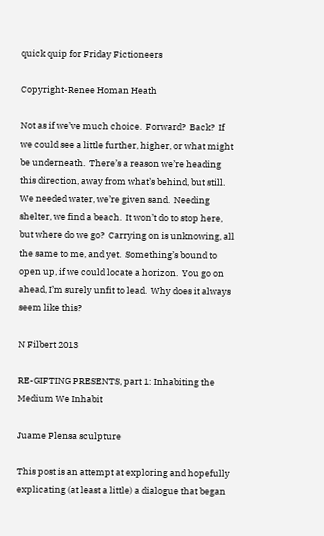quick quip for Friday Fictioneers

Copyright-Renee Homan Heath

Not as if we’ve much choice.  Forward?  Back?  If we could see a little further, higher, or what might be underneath.  There’s a reason we’re heading this direction, away from what’s behind, but still.  We needed water, we’re given sand.  Needing shelter, we find a beach.  It won’t do to stop here, but where do we go?  Carrying on is unknowing, all the same to me, and yet.  Something’s bound to open up, if we could locate a horizon.  You go on ahead, I’m surely unfit to lead.  Why does it always seem like this?

N Filbert 2013

RE-GIFTING PRESENTS, part 1: Inhabiting the Medium We Inhabit

Juame Plensa sculpture

This post is an attempt at exploring and hopefully explicating (at least a little) a dialogue that began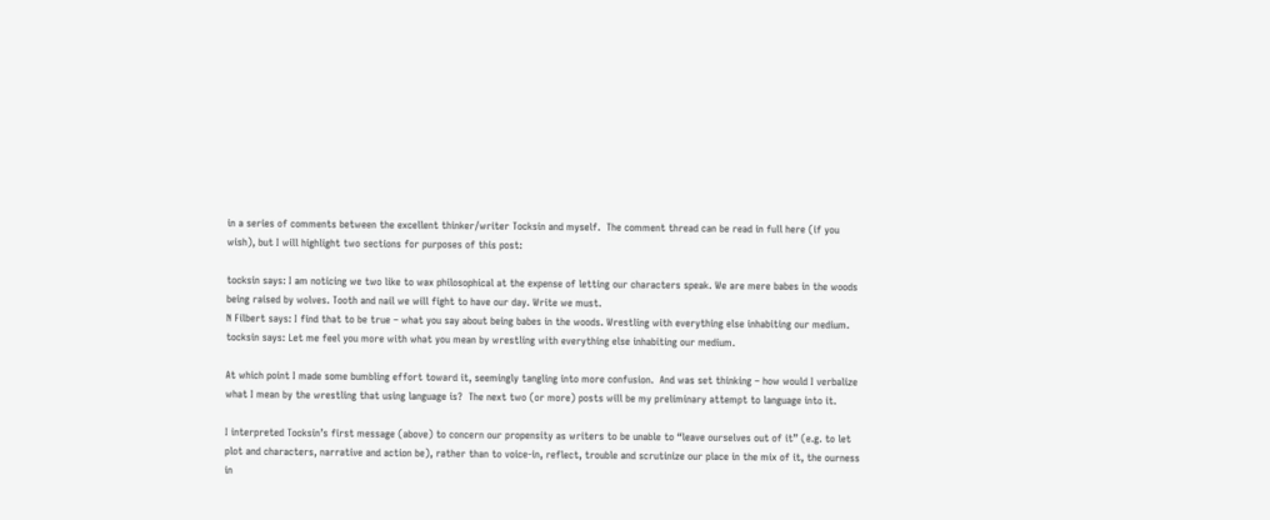in a series of comments between the excellent thinker/writer Tocksin and myself.  The comment thread can be read in full here (if you wish), but I will highlight two sections for purposes of this post:

tocksin says: I am noticing we two like to wax philosophical at the expense of letting our characters speak. We are mere babes in the woods being raised by wolves. Tooth and nail we will fight to have our day. Write we must.
N Filbert says: I find that to be true – what you say about being babes in the woods. Wrestling with everything else inhabiting our medium.
tocksin says: Let me feel you more with what you mean by wrestling with everything else inhabiting our medium.

At which point I made some bumbling effort toward it, seemingly tangling into more confusion.  And was set thinking – how would I verbalize what I mean by the wrestling that using language is?  The next two (or more) posts will be my preliminary attempt to language into it.

I interpreted Tocksin’s first message (above) to concern our propensity as writers to be unable to “leave ourselves out of it” (e.g. to let plot and characters, narrative and action be), rather than to voice-in, reflect, trouble and scrutinize our place in the mix of it, the ourness in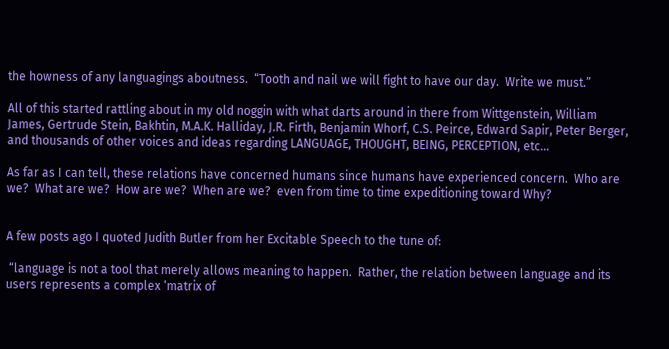the howness of any languagings aboutness.  “Tooth and nail we will fight to have our day.  Write we must.”

All of this started rattling about in my old noggin with what darts around in there from Wittgenstein, William James, Gertrude Stein, Bakhtin, M.A.K. Halliday, J.R. Firth, Benjamin Whorf, C.S. Peirce, Edward Sapir, Peter Berger, and thousands of other voices and ideas regarding LANGUAGE, THOUGHT, BEING, PERCEPTION, etc…

As far as I can tell, these relations have concerned humans since humans have experienced concern.  Who are we?  What are we?  How are we?  When are we?  even from time to time expeditioning toward Why?


A few posts ago I quoted Judith Butler from her Excitable Speech to the tune of:

 “language is not a tool that merely allows meaning to happen.  Rather, the relation between language and its users represents a complex ‘matrix of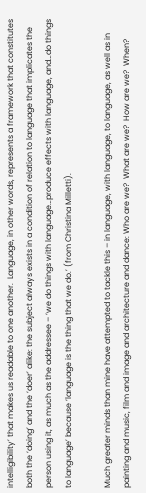intelligibility’ that makes us readable to one another.  Language, in other words, represents a framework that constitutes both the ‘doing’ and the ‘doer’ alike: the subject always exists in a condition of relation to language that implicates the person using it, as much as the addressee – ‘we do things with language…produce effects with language, and…do things to language’ because ‘language is the thing that we do.’ (from Christina Milletti).

Much greater minds than mine have attempted to tackle this – in language, with language, to language, as well as in painting and music, film and image and architecture and dance: Who are we?  What are we?  How are we?  When?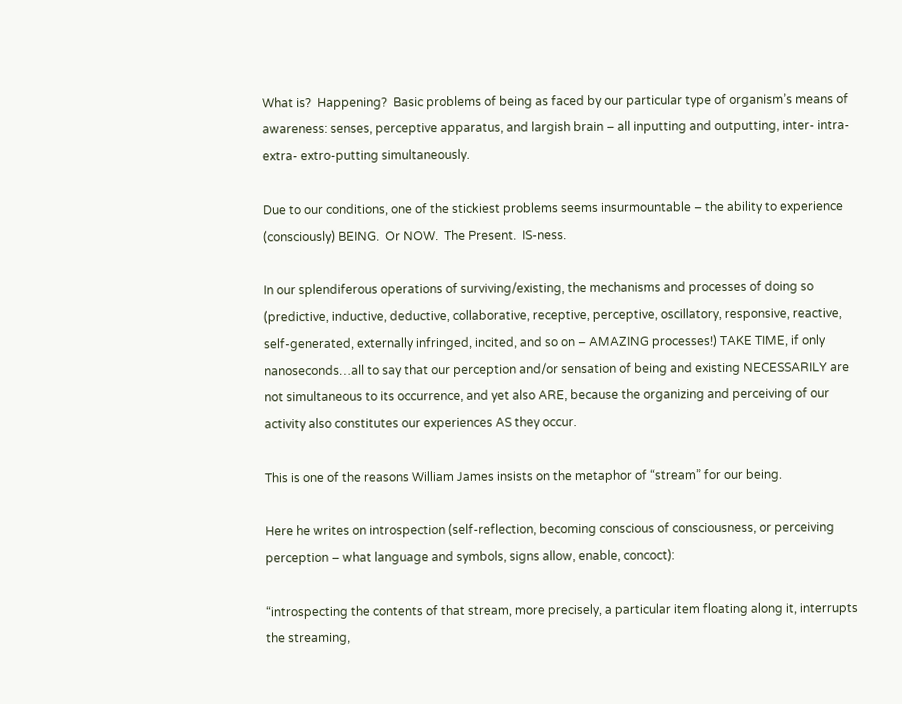What is?  Happening?  Basic problems of being as faced by our particular type of organism’s means of awareness: senses, perceptive apparatus, and largish brain – all inputting and outputting, inter- intra- extra- extro-putting simultaneously.

Due to our conditions, one of the stickiest problems seems insurmountable – the ability to experience (consciously) BEING.  Or NOW.  The Present.  IS-ness.

In our splendiferous operations of surviving/existing, the mechanisms and processes of doing so (predictive, inductive, deductive, collaborative, receptive, perceptive, oscillatory, responsive, reactive, self-generated, externally infringed, incited, and so on – AMAZING processes!) TAKE TIME, if only nanoseconds…all to say that our perception and/or sensation of being and existing NECESSARILY are not simultaneous to its occurrence, and yet also ARE, because the organizing and perceiving of our activity also constitutes our experiences AS they occur.

This is one of the reasons William James insists on the metaphor of “stream” for our being.

Here he writes on introspection (self-reflection, becoming conscious of consciousness, or perceiving perception – what language and symbols, signs allow, enable, concoct):

“introspecting the contents of that stream, more precisely, a particular item floating along it, interrupts the streaming,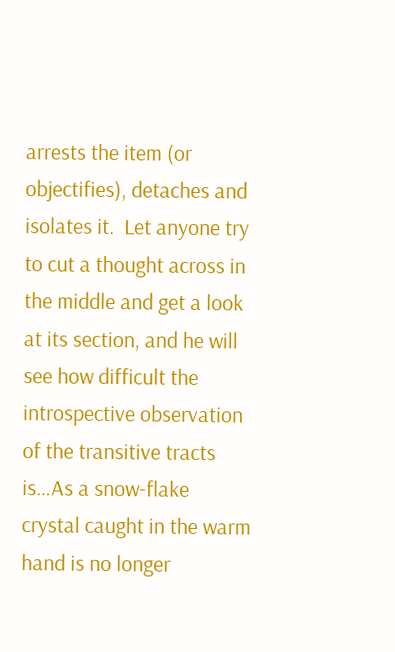arrests the item (or objectifies), detaches and isolates it.  Let anyone try to cut a thought across in the middle and get a look at its section, and he will see how difficult the introspective observation of the transitive tracts is…As a snow-flake crystal caught in the warm hand is no longer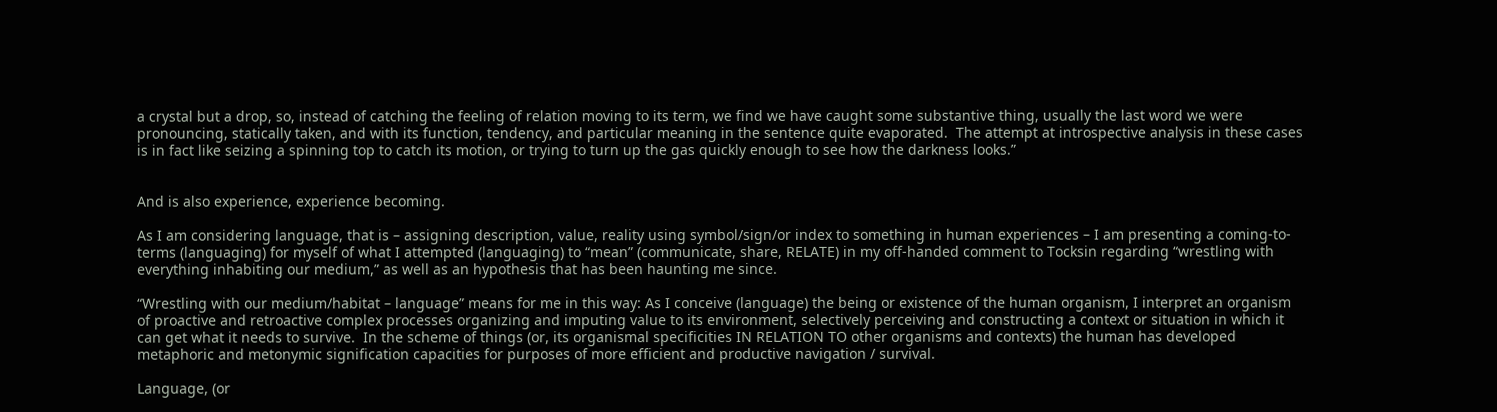a crystal but a drop, so, instead of catching the feeling of relation moving to its term, we find we have caught some substantive thing, usually the last word we were pronouncing, statically taken, and with its function, tendency, and particular meaning in the sentence quite evaporated.  The attempt at introspective analysis in these cases is in fact like seizing a spinning top to catch its motion, or trying to turn up the gas quickly enough to see how the darkness looks.”


And is also experience, experience becoming.

As I am considering language, that is – assigning description, value, reality using symbol/sign/or index to something in human experiences – I am presenting a coming-to-terms (languaging) for myself of what I attempted (languaging) to “mean” (communicate, share, RELATE) in my off-handed comment to Tocksin regarding “wrestling with everything inhabiting our medium,” as well as an hypothesis that has been haunting me since.

“Wrestling with our medium/habitat – language” means for me in this way: As I conceive (language) the being or existence of the human organism, I interpret an organism of proactive and retroactive complex processes organizing and imputing value to its environment, selectively perceiving and constructing a context or situation in which it can get what it needs to survive.  In the scheme of things (or, its organismal specificities IN RELATION TO other organisms and contexts) the human has developed metaphoric and metonymic signification capacities for purposes of more efficient and productive navigation / survival.

Language, (or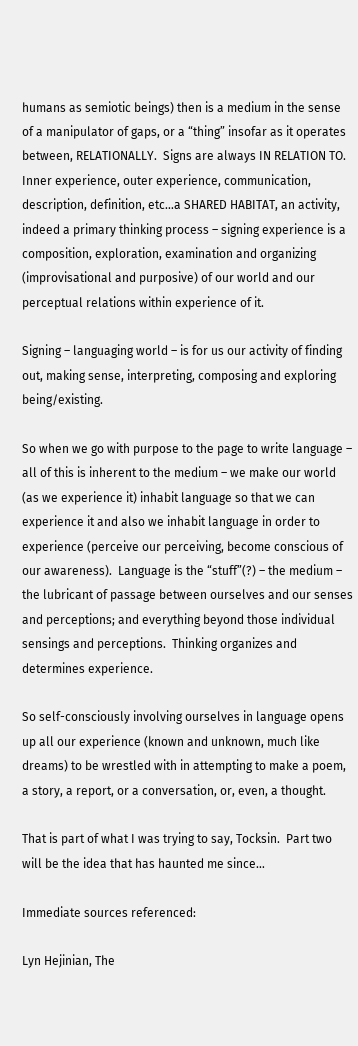humans as semiotic beings) then is a medium in the sense of a manipulator of gaps, or a “thing” insofar as it operates between, RELATIONALLY.  Signs are always IN RELATION TO.  Inner experience, outer experience, communication, description, definition, etc…a SHARED HABITAT, an activity, indeed a primary thinking process – signing experience is a composition, exploration, examination and organizing (improvisational and purposive) of our world and our perceptual relations within experience of it.

Signing – languaging world – is for us our activity of finding out, making sense, interpreting, composing and exploring being/existing.

So when we go with purpose to the page to write language – all of this is inherent to the medium – we make our world (as we experience it) inhabit language so that we can experience it and also we inhabit language in order to experience (perceive our perceiving, become conscious of our awareness).  Language is the “stuff”(?) – the medium – the lubricant of passage between ourselves and our senses and perceptions; and everything beyond those individual sensings and perceptions.  Thinking organizes and determines experience.

So self-consciously involving ourselves in language opens up all our experience (known and unknown, much like dreams) to be wrestled with in attempting to make a poem, a story, a report, or a conversation, or, even, a thought.

That is part of what I was trying to say, Tocksin.  Part two will be the idea that has haunted me since…

Immediate sources referenced:

Lyn Hejinian, The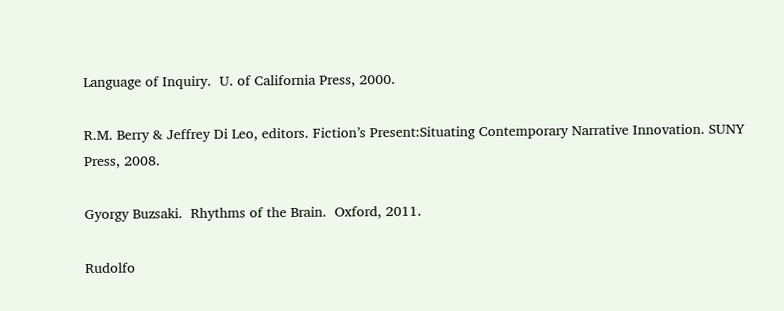Language of Inquiry.  U. of California Press, 2000.

R.M. Berry & Jeffrey Di Leo, editors. Fiction’s Present:Situating Contemporary Narrative Innovation. SUNY Press, 2008.

Gyorgy Buzsaki.  Rhythms of the Brain.  Oxford, 2011.

Rudolfo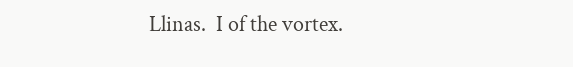Llinas.  I of the vortex.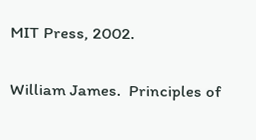MIT Press, 2002.

William James.  Principles of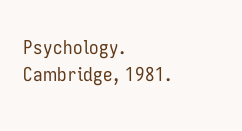Psychology.  Cambridge, 1981.